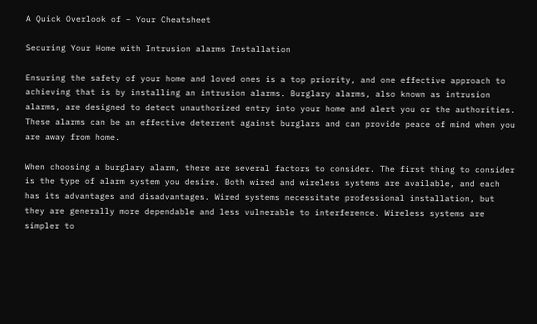A Quick Overlook of – Your Cheatsheet

Securing Your Home with Intrusion alarms Installation

Ensuring the safety of your home and loved ones is a top priority, and one effective approach to achieving that is by installing an intrusion alarms. Burglary alarms, also known as intrusion alarms, are designed to detect unauthorized entry into your home and alert you or the authorities. These alarms can be an effective deterrent against burglars and can provide peace of mind when you are away from home.

When choosing a burglary alarm, there are several factors to consider. The first thing to consider is the type of alarm system you desire. Both wired and wireless systems are available, and each has its advantages and disadvantages. Wired systems necessitate professional installation, but they are generally more dependable and less vulnerable to interference. Wireless systems are simpler to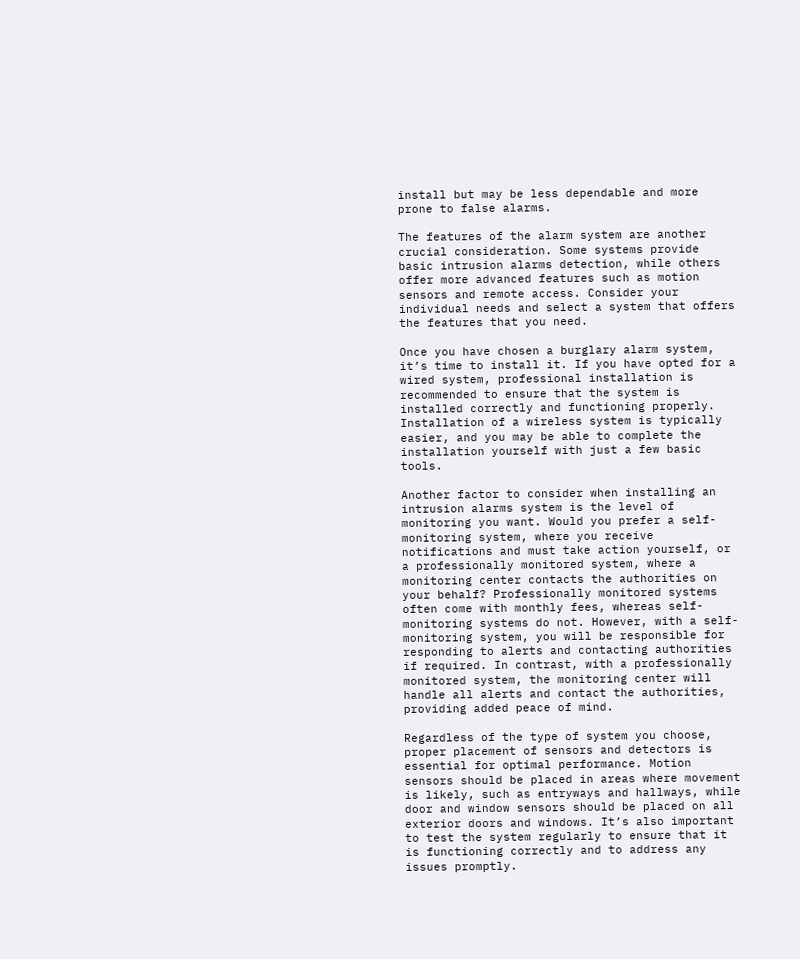install but may be less dependable and more prone to false alarms.

The features of the alarm system are another crucial consideration. Some systems provide basic intrusion alarms detection, while others offer more advanced features such as motion sensors and remote access. Consider your individual needs and select a system that offers the features that you need.

Once you have chosen a burglary alarm system, it’s time to install it. If you have opted for a wired system, professional installation is recommended to ensure that the system is installed correctly and functioning properly. Installation of a wireless system is typically easier, and you may be able to complete the installation yourself with just a few basic tools.

Another factor to consider when installing an intrusion alarms system is the level of monitoring you want. Would you prefer a self-monitoring system, where you receive notifications and must take action yourself, or a professionally monitored system, where a monitoring center contacts the authorities on your behalf? Professionally monitored systems often come with monthly fees, whereas self-monitoring systems do not. However, with a self-monitoring system, you will be responsible for responding to alerts and contacting authorities if required. In contrast, with a professionally monitored system, the monitoring center will handle all alerts and contact the authorities, providing added peace of mind.

Regardless of the type of system you choose, proper placement of sensors and detectors is essential for optimal performance. Motion sensors should be placed in areas where movement is likely, such as entryways and hallways, while door and window sensors should be placed on all exterior doors and windows. It’s also important to test the system regularly to ensure that it is functioning correctly and to address any issues promptly.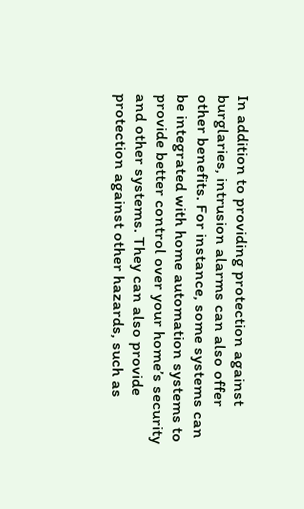In addition to providing protection against burglaries, intrusion alarms can also offer other benefits. For instance, some systems can be integrated with home automation systems to provide better control over your home’s security and other systems. They can also provide protection against other hazards, such as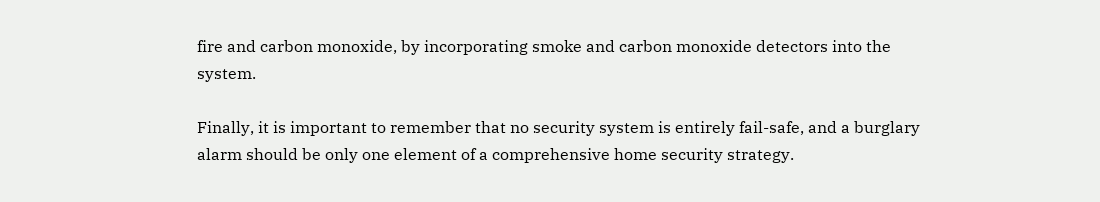fire and carbon monoxide, by incorporating smoke and carbon monoxide detectors into the system.

Finally, it is important to remember that no security system is entirely fail-safe, and a burglary alarm should be only one element of a comprehensive home security strategy.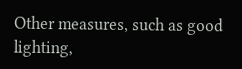Other measures, such as good lighting,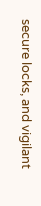secure locks, and vigilant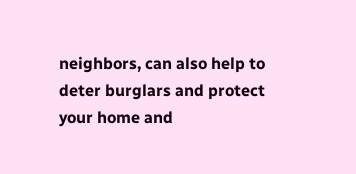neighbors, can also help to deter burglars and protect your home and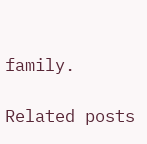family.

Related posts